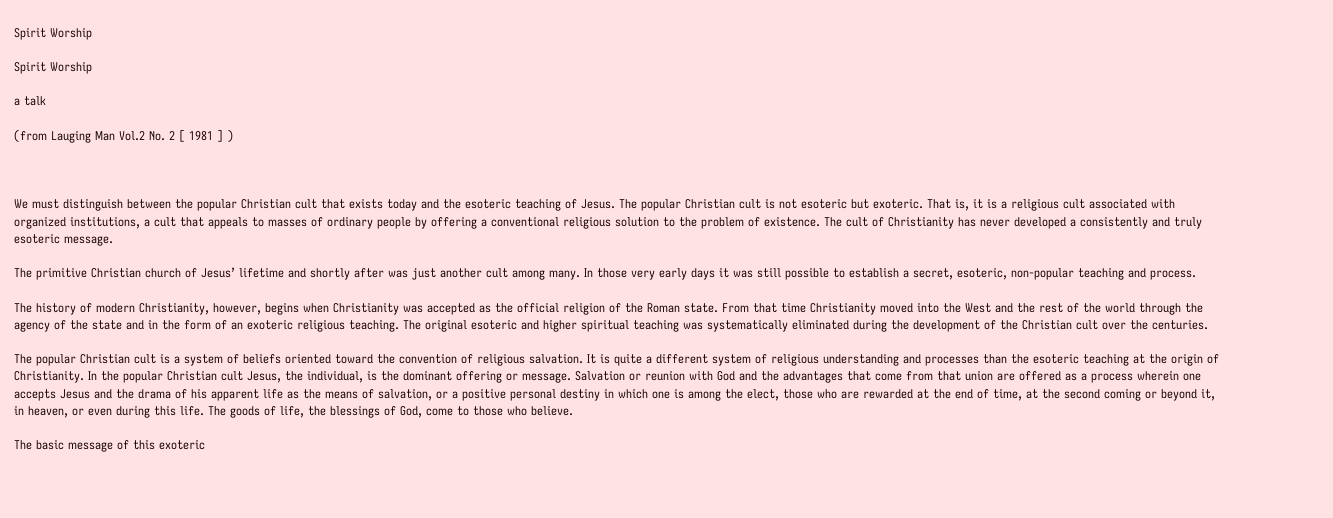Spirit Worship

Spirit Worship

a talk

(from Lauging Man Vol.2 No. 2 [ 1981 ] )



We must distinguish between the popular Christian cult that exists today and the esoteric teaching of Jesus. The popular Christian cult is not esoteric but exoteric. That is, it is a religious cult associated with organized institutions, a cult that appeals to masses of ordinary people by offering a conventional religious solution to the problem of existence. The cult of Christianity has never developed a consistently and truly esoteric message.

The primitive Christian church of Jesus’ lifetime and shortly after was just another cult among many. In those very early days it was still possible to establish a secret, esoteric, non-popular teaching and process.

The history of modern Christianity, however, begins when Christianity was accepted as the official religion of the Roman state. From that time Christianity moved into the West and the rest of the world through the agency of the state and in the form of an exoteric religious teaching. The original esoteric and higher spiritual teaching was systematically eliminated during the development of the Christian cult over the centuries.

The popular Christian cult is a system of beliefs oriented toward the convention of religious salvation. It is quite a different system of religious understanding and processes than the esoteric teaching at the origin of Christianity. In the popular Christian cult Jesus, the individual, is the dominant offering or message. Salvation or reunion with God and the advantages that come from that union are offered as a process wherein one accepts Jesus and the drama of his apparent life as the means of salvation, or a positive personal destiny in which one is among the elect, those who are rewarded at the end of time, at the second coming or beyond it, in heaven, or even during this life. The goods of life, the blessings of God, come to those who believe.

The basic message of this exoteric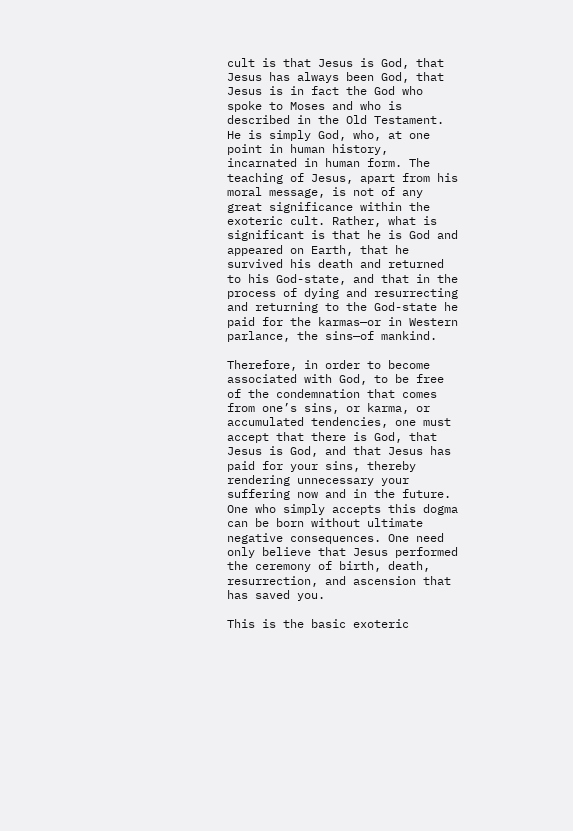cult is that Jesus is God, that Jesus has always been God, that Jesus is in fact the God who spoke to Moses and who is described in the Old Testament. He is simply God, who, at one point in human history, incarnated in human form. The teaching of Jesus, apart from his moral message, is not of any great significance within the exoteric cult. Rather, what is significant is that he is God and appeared on Earth, that he survived his death and returned to his God-state, and that in the process of dying and resurrecting and returning to the God-state he paid for the karmas—or in Western parlance, the sins—of mankind.

Therefore, in order to become associated with God, to be free of the condemnation that comes from one’s sins, or karma, or accumulated tendencies, one must accept that there is God, that Jesus is God, and that Jesus has paid for your sins, thereby rendering unnecessary your suffering now and in the future. One who simply accepts this dogma can be born without ultimate negative consequences. One need only believe that Jesus performed the ceremony of birth, death, resurrection, and ascension that has saved you.

This is the basic exoteric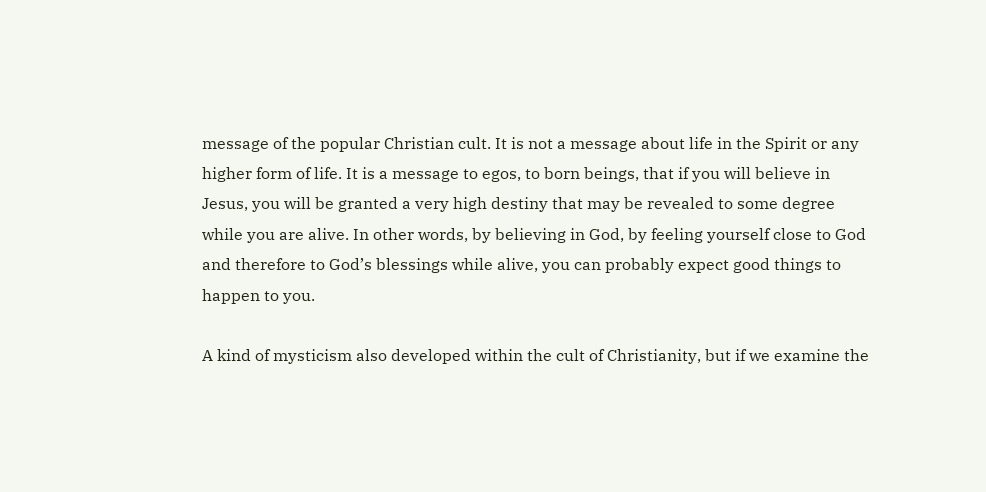message of the popular Christian cult. It is not a message about life in the Spirit or any higher form of life. It is a message to egos, to born beings, that if you will believe in Jesus, you will be granted a very high destiny that may be revealed to some degree while you are alive. In other words, by believing in God, by feeling yourself close to God and therefore to God’s blessings while alive, you can probably expect good things to happen to you.

A kind of mysticism also developed within the cult of Christianity, but if we examine the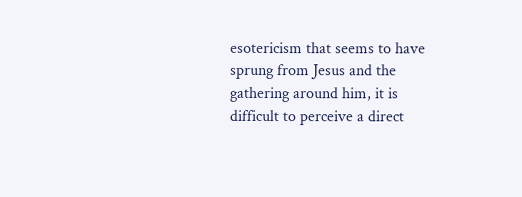esotericism that seems to have sprung from Jesus and the gathering around him, it is difficult to perceive a direct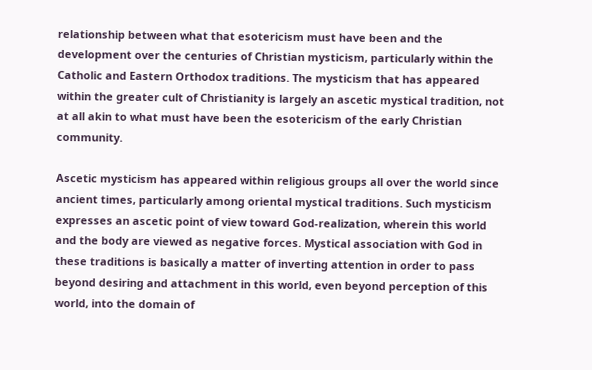relationship between what that esotericism must have been and the development over the centuries of Christian mysticism, particularly within the Catholic and Eastern Orthodox traditions. The mysticism that has appeared within the greater cult of Christianity is largely an ascetic mystical tradition, not at all akin to what must have been the esotericism of the early Christian community.

Ascetic mysticism has appeared within religious groups all over the world since ancient times, particularly among oriental mystical traditions. Such mysticism expresses an ascetic point of view toward God-realization, wherein this world and the body are viewed as negative forces. Mystical association with God in these traditions is basically a matter of inverting attention in order to pass beyond desiring and attachment in this world, even beyond perception of this world, into the domain of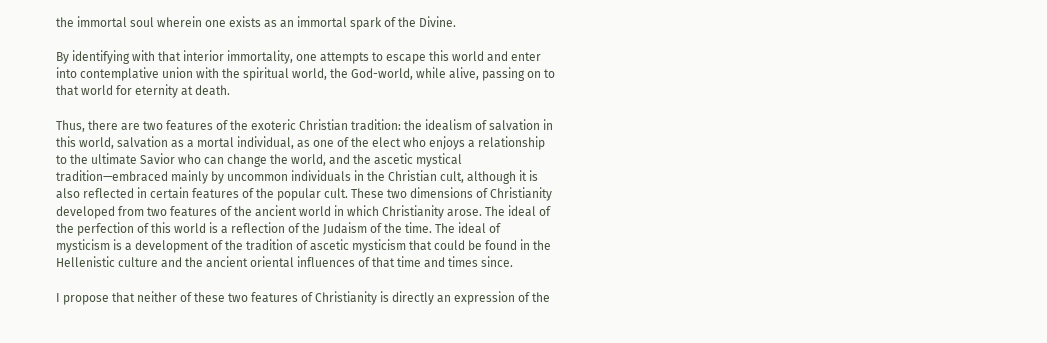the immortal soul wherein one exists as an immortal spark of the Divine.

By identifying with that interior immortality, one attempts to escape this world and enter into contemplative union with the spiritual world, the God-world, while alive, passing on to that world for eternity at death.

Thus, there are two features of the exoteric Christian tradition: the idealism of salvation in this world, salvation as a mortal individual, as one of the elect who enjoys a relationship to the ultimate Savior who can change the world, and the ascetic mystical tradition—embraced mainly by uncommon individuals in the Christian cult, although it is also reflected in certain features of the popular cult. These two dimensions of Christianity developed from two features of the ancient world in which Christianity arose. The ideal of the perfection of this world is a reflection of the Judaism of the time. The ideal of mysticism is a development of the tradition of ascetic mysticism that could be found in the Hellenistic culture and the ancient oriental influences of that time and times since.

I propose that neither of these two features of Christianity is directly an expression of the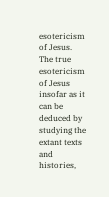esotericism of Jesus. The true esotericism of Jesus insofar as it can be deduced by studying the extant texts and histories,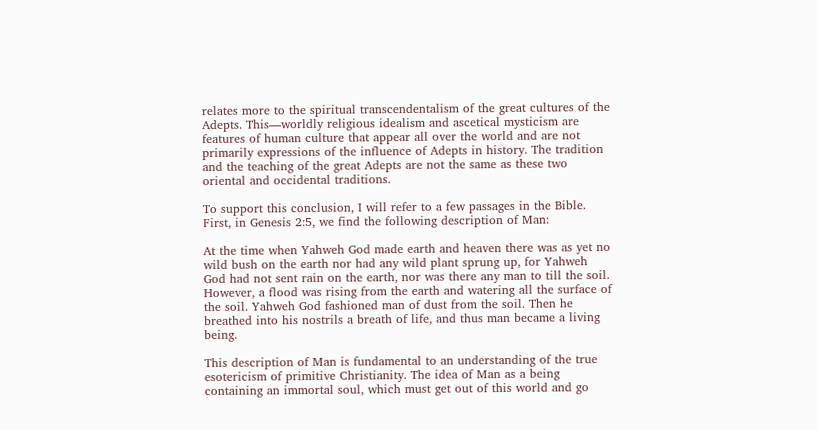relates more to the spiritual transcendentalism of the great cultures of the Adepts. This—worldly religious idealism and ascetical mysticism are features of human culture that appear all over the world and are not primarily expressions of the influence of Adepts in history. The tradition and the teaching of the great Adepts are not the same as these two oriental and occidental traditions.

To support this conclusion, I will refer to a few passages in the Bible. First, in Genesis 2:5, we find the following description of Man:

At the time when Yahweh God made earth and heaven there was as yet no wild bush on the earth nor had any wild plant sprung up, for Yahweh God had not sent rain on the earth, nor was there any man to till the soil. However, a flood was rising from the earth and watering all the surface of the soil. Yahweh God fashioned man of dust from the soil. Then he breathed into his nostrils a breath of life, and thus man became a living being.

This description of Man is fundamental to an understanding of the true esotericism of primitive Christianity. The idea of Man as a being containing an immortal soul, which must get out of this world and go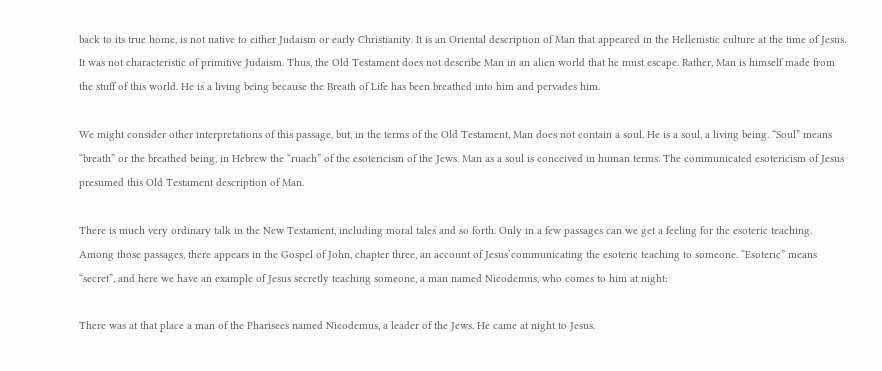back to its true home, is not native to either Judaism or early Christianity. It is an Oriental description of Man that appeared in the Hellenistic culture at the time of Jesus. It was not characteristic of primitive Judaism. Thus, the Old Testament does not describe Man in an alien world that he must escape. Rather, Man is himself made from the stuff of this world. He is a living being because the Breath of Life has been breathed into him and pervades him.

We might consider other interpretations of this passage, but, in the terms of the Old Testament, Man does not contain a soul. He is a soul, a living being. “Soul” means “breath” or the breathed being, in Hebrew the “ruach” of the esotericism of the Jews. Man as a soul is conceived in human terms. The communicated esotericism of Jesus presumed this Old Testament description of Man.

There is much very ordinary talk in the New Testament, including moral tales and so forth. Only in a few passages can we get a feeling for the esoteric teaching. Among those passages, there appears in the Gospel of John, chapter three, an account of Jesus’communicating the esoteric teaching to someone. “Esoteric” means “secret”, and here we have an example of Jesus secretly teaching someone, a man named Nicodemus, who comes to him at night:

There was at that place a man of the Pharisees named Nicodemus, a leader of the Jews. He came at night to Jesus.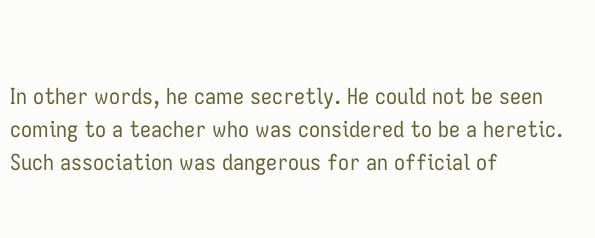In other words, he came secretly. He could not be seen coming to a teacher who was considered to be a heretic. Such association was dangerous for an official of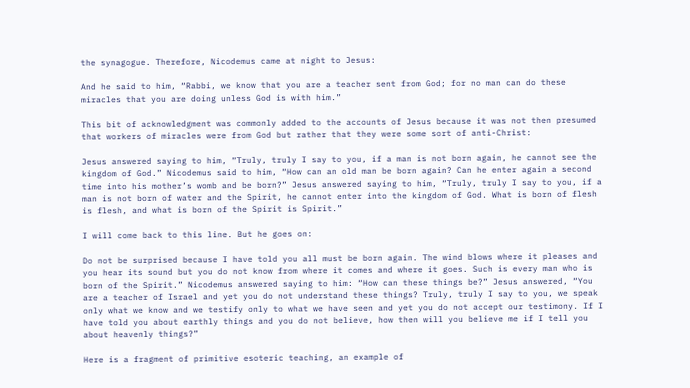the synagogue. Therefore, Nicodemus came at night to Jesus:

And he said to him, “Rabbi, we know that you are a teacher sent from God; for no man can do these miracles that you are doing unless God is with him.”

This bit of acknowledgment was commonly added to the accounts of Jesus because it was not then presumed that workers of miracles were from God but rather that they were some sort of anti-Christ:

Jesus answered saying to him, “Truly, truly I say to you, if a man is not born again, he cannot see the kingdom of God.” Nicodemus said to him, “How can an old man be born again? Can he enter again a second time into his mother’s womb and be born?” Jesus answered saying to him, “Truly, truly I say to you, if a man is not born of water and the Spirit, he cannot enter into the kingdom of God. What is born of flesh is flesh, and what is born of the Spirit is Spirit.”

I will come back to this line. But he goes on:

Do not be surprised because I have told you all must be born again. The wind blows where it pleases and you hear its sound but you do not know from where it comes and where it goes. Such is every man who is born of the Spirit.” Nicodemus answered saying to him: “How can these things be?” Jesus answered, “You are a teacher of Israel and yet you do not understand these things? Truly, truly I say to you, we speak only what we know and we testify only to what we have seen and yet you do not accept our testimony. If I have told you about earthly things and you do not believe, how then will you believe me if I tell you about heavenly things?”

Here is a fragment of primitive esoteric teaching, an example of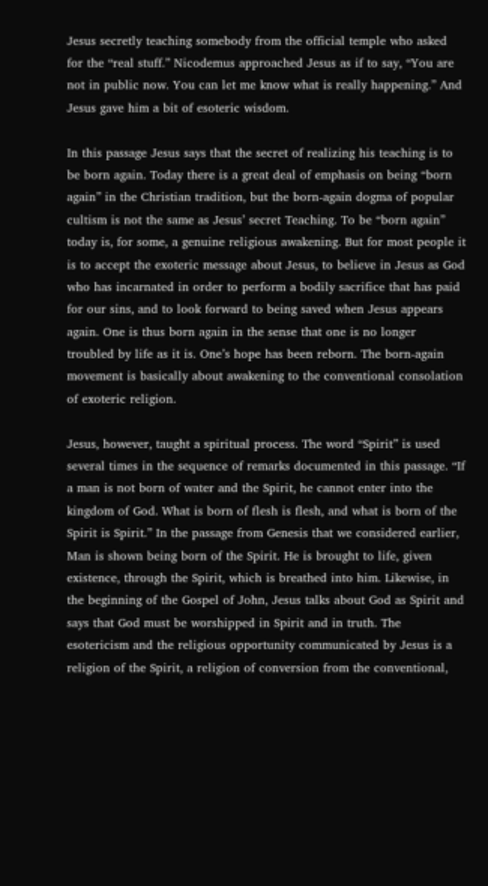Jesus secretly teaching somebody from the official temple who asked for the “real stuff.” Nicodemus approached Jesus as if to say, “You are not in public now. You can let me know what is really happening.” And Jesus gave him a bit of esoteric wisdom.

In this passage Jesus says that the secret of realizing his teaching is to be born again. Today there is a great deal of emphasis on being “born again” in the Christian tradition, but the born-again dogma of popular cultism is not the same as Jesus’ secret Teaching. To be “born again” today is, for some, a genuine religious awakening. But for most people it is to accept the exoteric message about Jesus, to believe in Jesus as God who has incarnated in order to perform a bodily sacrifice that has paid for our sins, and to look forward to being saved when Jesus appears again. One is thus born again in the sense that one is no longer troubled by life as it is. One’s hope has been reborn. The born-again movement is basically about awakening to the conventional consolation of exoteric religion.

Jesus, however, taught a spiritual process. The word “Spirit” is used several times in the sequence of remarks documented in this passage. “If a man is not born of water and the Spirit, he cannot enter into the kingdom of God. What is born of flesh is flesh, and what is born of the Spirit is Spirit.” In the passage from Genesis that we considered earlier, Man is shown being born of the Spirit. He is brought to life, given existence, through the Spirit, which is breathed into him. Likewise, in the beginning of the Gospel of John, Jesus talks about God as Spirit and says that God must be worshipped in Spirit and in truth. The esotericism and the religious opportunity communicated by Jesus is a religion of the Spirit, a religion of conversion from the conventional,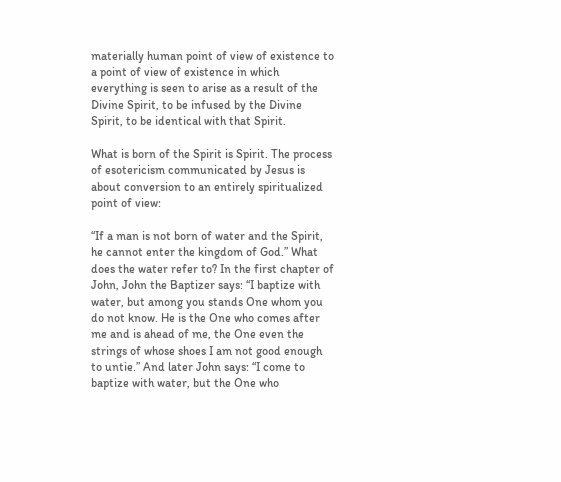materially human point of view of existence to a point of view of existence in which everything is seen to arise as a result of the Divine Spirit, to be infused by the Divine Spirit, to be identical with that Spirit.

What is born of the Spirit is Spirit. The process of esotericism communicated by Jesus is about conversion to an entirely spiritualized point of view:

“If a man is not born of water and the Spirit, he cannot enter the kingdom of God.” What does the water refer to? In the first chapter of John, John the Baptizer says: “I baptize with water, but among you stands One whom you do not know. He is the One who comes after me and is ahead of me, the One even the strings of whose shoes I am not good enough to untie.” And later John says: “I come to baptize with water, but the One who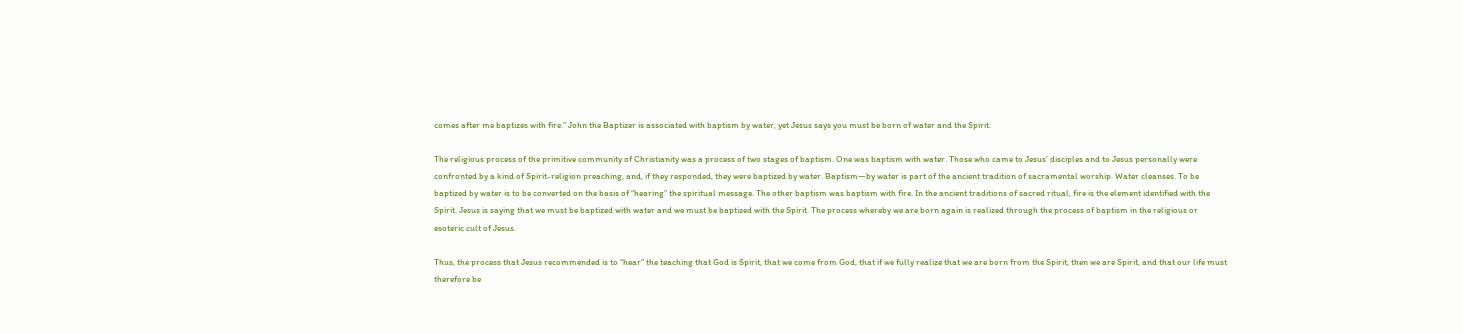comes after me baptizes with fire.” John the Baptizer is associated with baptism by water, yet Jesus says you must be born of water and the Spirit.

The religious process of the primitive community of Christianity was a process of two stages of baptism. One was baptism with water. Those who came to Jesus’ disciples and to Jesus personally were confronted by a kind of Spirit-religion preaching, and, if they responded, they were baptized by water. Baptism—by water is part of the ancient tradition of sacramental worship. Water cleanses. To be baptized by water is to be converted on the basis of “hearing” the spiritual message. The other baptism was baptism with fire. In the ancient traditions of sacred ritual, fire is the element identified with the Spirit. Jesus is saying that we must be baptized with water and we must be baptized with the Spirit. The process whereby we are born again is realized through the process of baptism in the religious or esoteric cult of Jesus.

Thus, the process that Jesus recommended is to “hear” the teaching that God is Spirit, that we come from God, that if we fully realize that we are born from the Spirit, then we are Spirit, and that our life must therefore be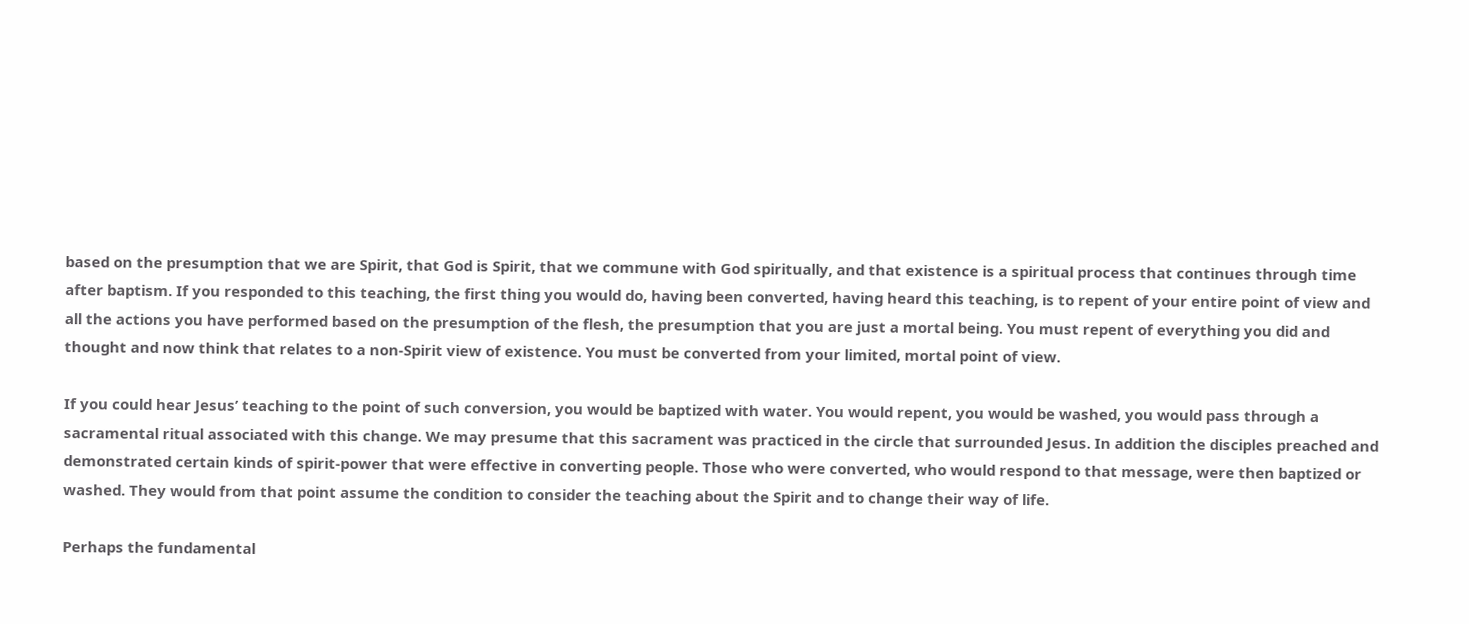based on the presumption that we are Spirit, that God is Spirit, that we commune with God spiritually, and that existence is a spiritual process that continues through time after baptism. If you responded to this teaching, the first thing you would do, having been converted, having heard this teaching, is to repent of your entire point of view and all the actions you have performed based on the presumption of the flesh, the presumption that you are just a mortal being. You must repent of everything you did and thought and now think that relates to a non-Spirit view of existence. You must be converted from your limited, mortal point of view.

If you could hear Jesus’ teaching to the point of such conversion, you would be baptized with water. You would repent, you would be washed, you would pass through a sacramental ritual associated with this change. We may presume that this sacrament was practiced in the circle that surrounded Jesus. In addition the disciples preached and demonstrated certain kinds of spirit-power that were effective in converting people. Those who were converted, who would respond to that message, were then baptized or washed. They would from that point assume the condition to consider the teaching about the Spirit and to change their way of life.

Perhaps the fundamental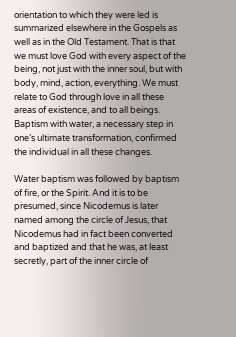orientation to which they were led is summarized elsewhere in the Gospels as well as in the Old Testament. That is that we must love God with every aspect of the being, not just with the inner soul, but with body, mind, action, everything. We must relate to God through love in all these areas of existence, and to all beings. Baptism with water, a necessary step in one’s ultimate transformation, confirmed the individual in all these changes.

Water baptism was followed by baptism of fire, or the Spirit. And it is to be presumed, since Nicodemus is later named among the circle of Jesus, that Nicodemus had in fact been converted and baptized and that he was, at least secretly, part of the inner circle of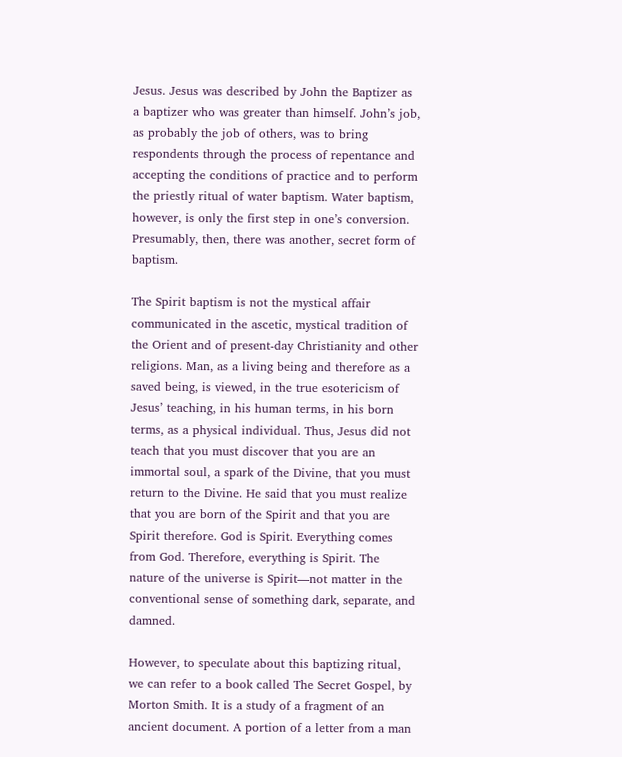Jesus. Jesus was described by John the Baptizer as a baptizer who was greater than himself. John’s job, as probably the job of others, was to bring respondents through the process of repentance and accepting the conditions of practice and to perform the priestly ritual of water baptism. Water baptism, however, is only the first step in one’s conversion. Presumably, then, there was another, secret form of baptism.

The Spirit baptism is not the mystical affair communicated in the ascetic, mystical tradition of the Orient and of present-day Christianity and other religions. Man, as a living being and therefore as a saved being, is viewed, in the true esotericism of Jesus’ teaching, in his human terms, in his born terms, as a physical individual. Thus, Jesus did not teach that you must discover that you are an immortal soul, a spark of the Divine, that you must return to the Divine. He said that you must realize that you are born of the Spirit and that you are Spirit therefore. God is Spirit. Everything comes from God. Therefore, everything is Spirit. The nature of the universe is Spirit—not matter in the conventional sense of something dark, separate, and damned.

However, to speculate about this baptizing ritual, we can refer to a book called The Secret Gospel, by Morton Smith. It is a study of a fragment of an ancient document. A portion of a letter from a man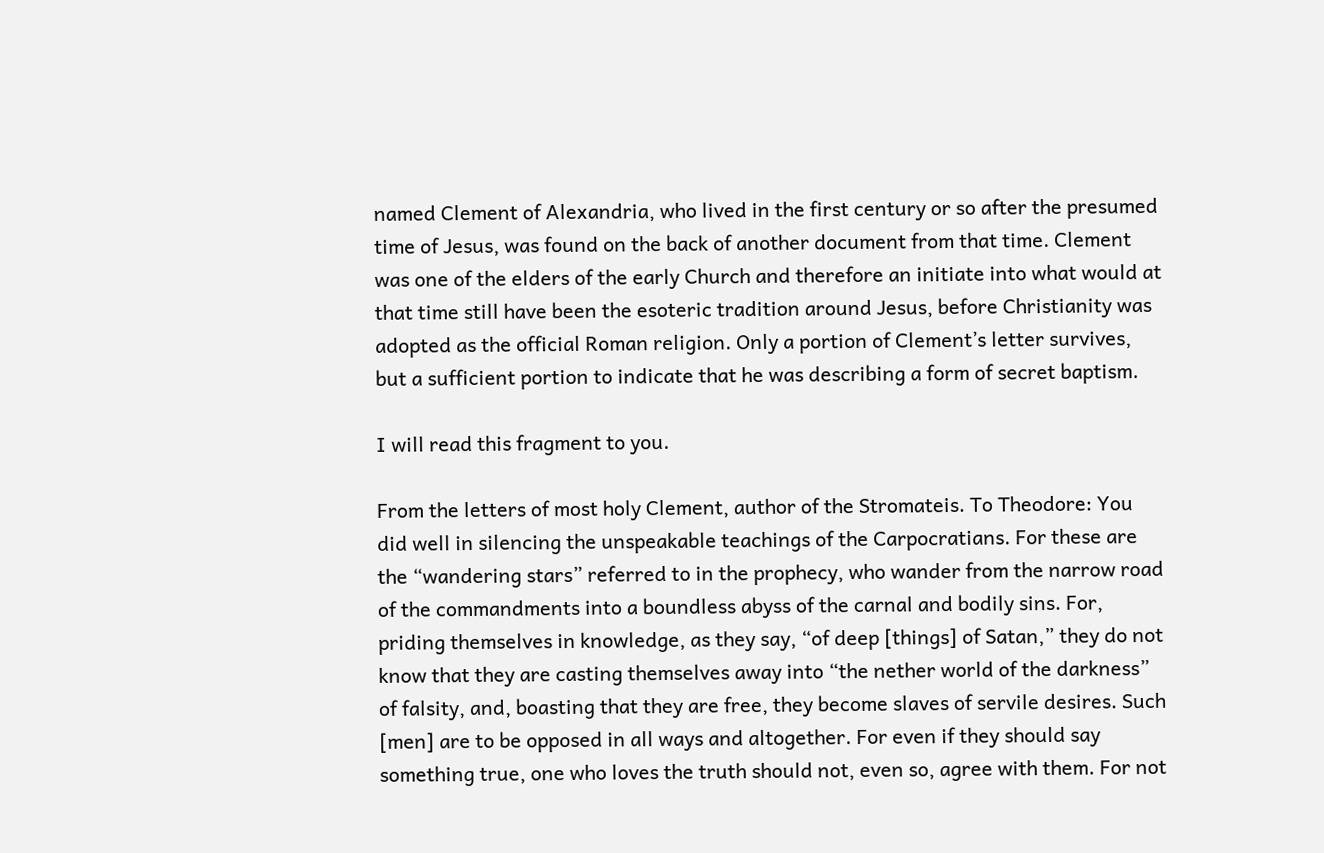named Clement of Alexandria, who lived in the first century or so after the presumed time of Jesus, was found on the back of another document from that time. Clement was one of the elders of the early Church and therefore an initiate into what would at that time still have been the esoteric tradition around Jesus, before Christianity was adopted as the official Roman religion. Only a portion of Clement’s letter survives, but a sufficient portion to indicate that he was describing a form of secret baptism.

I will read this fragment to you.

From the letters of most holy Clement, author of the Stromateis. To Theodore: You did well in silencing the unspeakable teachings of the Carpocratians. For these are the “wandering stars” referred to in the prophecy, who wander from the narrow road of the commandments into a boundless abyss of the carnal and bodily sins. For, priding themselves in knowledge, as they say, “of deep [things] of Satan,” they do not know that they are casting themselves away into “the nether world of the darkness” of falsity, and, boasting that they are free, they become slaves of servile desires. Such [men] are to be opposed in all ways and altogether. For even if they should say something true, one who loves the truth should not, even so, agree with them. For not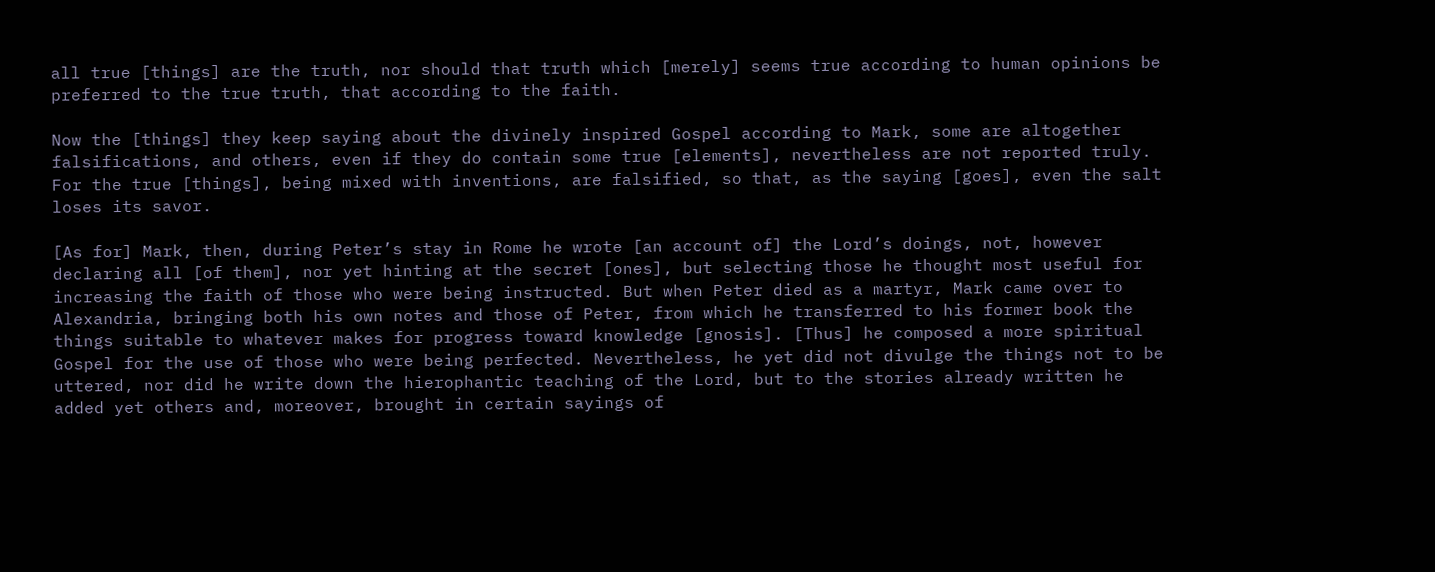all true [things] are the truth, nor should that truth which [merely] seems true according to human opinions be preferred to the true truth, that according to the faith.

Now the [things] they keep saying about the divinely inspired Gospel according to Mark, some are altogether falsifications, and others, even if they do contain some true [elements], nevertheless are not reported truly. For the true [things], being mixed with inventions, are falsified, so that, as the saying [goes], even the salt loses its savor.

[As for] Mark, then, during Peter’s stay in Rome he wrote [an account of] the Lord’s doings, not, however declaring all [of them], nor yet hinting at the secret [ones], but selecting those he thought most useful for increasing the faith of those who were being instructed. But when Peter died as a martyr, Mark came over to Alexandria, bringing both his own notes and those of Peter, from which he transferred to his former book the things suitable to whatever makes for progress toward knowledge [gnosis]. [Thus] he composed a more spiritual Gospel for the use of those who were being perfected. Nevertheless, he yet did not divulge the things not to be uttered, nor did he write down the hierophantic teaching of the Lord, but to the stories already written he added yet others and, moreover, brought in certain sayings of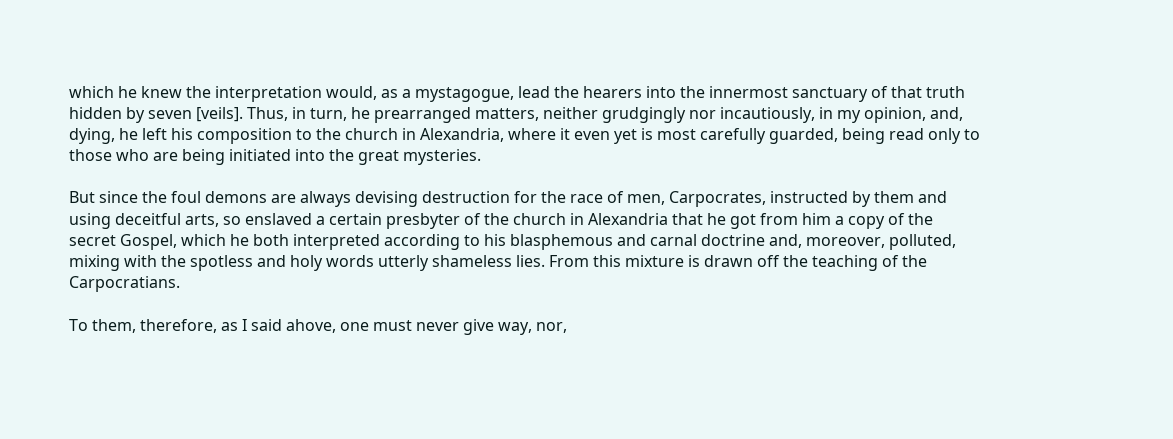which he knew the interpretation would, as a mystagogue, lead the hearers into the innermost sanctuary of that truth hidden by seven [veils]. Thus, in turn, he prearranged matters, neither grudgingly nor incautiously, in my opinion, and, dying, he left his composition to the church in Alexandria, where it even yet is most carefully guarded, being read only to those who are being initiated into the great mysteries.

But since the foul demons are always devising destruction for the race of men, Carpocrates, instructed by them and using deceitful arts, so enslaved a certain presbyter of the church in Alexandria that he got from him a copy of the secret Gospel, which he both interpreted according to his blasphemous and carnal doctrine and, moreover, polluted, mixing with the spotless and holy words utterly shameless lies. From this mixture is drawn off the teaching of the Carpocratians.

To them, therefore, as I said ahove, one must never give way, nor,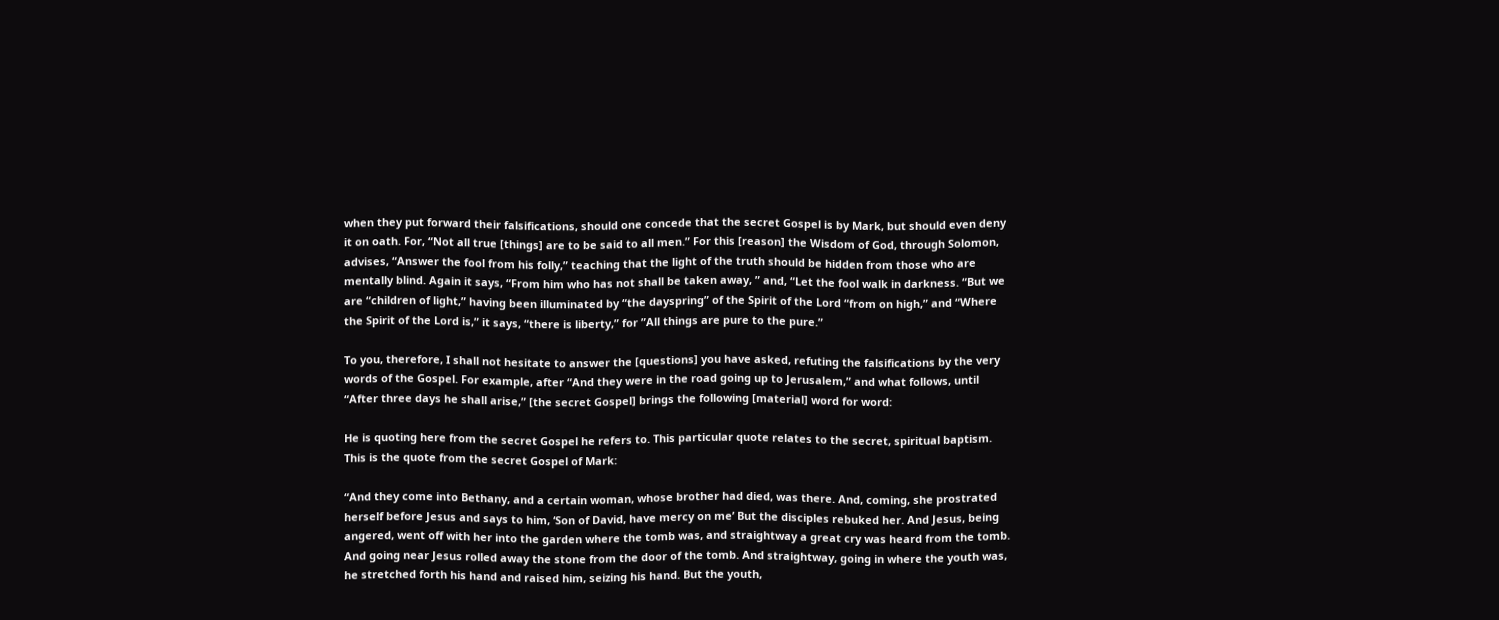when they put forward their falsifications, should one concede that the secret Gospel is by Mark, but should even deny it on oath. For, “Not all true [things] are to be said to all men.” For this [reason] the Wisdom of God, through Solomon, advises, “Answer the fool from his folly,” teaching that the light of the truth should be hidden from those who are mentally blind. Again it says, “From him who has not shall be taken away, ” and, “Let the fool walk in darkness. “But we are “children of light,” having been illuminated by “the dayspring” of the Spirit of the Lord “from on high,” and “Where the Spirit of the Lord is,” it says, “there is liberty,” for ”All things are pure to the pure.”

To you, therefore, I shall not hesitate to answer the [questions] you have asked, refuting the falsifications by the very words of the Gospel. For example, after “And they were in the road going up to Jerusalem,” and what follows, until “After three days he shall arise,” [the secret Gospel] brings the following [material] word for word:

He is quoting here from the secret Gospel he refers to. This particular quote relates to the secret, spiritual baptism. This is the quote from the secret Gospel of Mark:

“And they come into Bethany, and a certain woman, whose brother had died, was there. And, coming, she prostrated herself before Jesus and says to him, ‘Son of David, have mercy on me’ But the disciples rebuked her. And Jesus, being angered, went off with her into the garden where the tomb was, and straightway a great cry was heard from the tomb. And going near Jesus rolled away the stone from the door of the tomb. And straightway, going in where the youth was, he stretched forth his hand and raised him, seizing his hand. But the youth,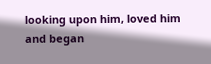looking upon him, loved him and began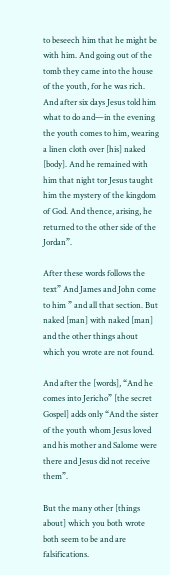to beseech him that he might be with him. And going out of the tomb they came into the house of the youth, for he was rich. And after six days Jesus told him what to do and—in the evening the youth comes to him, wearing a linen cloth over [his] naked [body]. And he remained with him that night tor Jesus taught him the mystery of the kingdom of God. And thence, arising, he returned to the other side of the Jordan”.

After these words follows the text” And James and John come to him ” and all that section. But naked [man] with naked [man] and the other things ahout which you wrote are not found.

And after the [words], “And he comes into Jericho” [the secret Gospel] adds only “And the sister of the youth whom Jesus loved and his mother and Salome were there and Jesus did not receive them”.

But the many other [things about] which you both wrote both seem to be and are falsifications.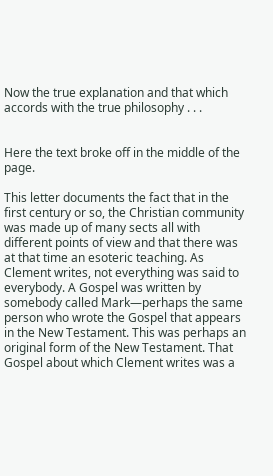Now the true explanation and that which accords with the true philosophy . . .


Here the text broke off in the middle of the page.

This letter documents the fact that in the first century or so, the Christian community was made up of many sects all with different points of view and that there was at that time an esoteric teaching. As Clement writes, not everything was said to everybody. A Gospel was written by somebody called Mark—perhaps the same person who wrote the Gospel that appears in the New Testament. This was perhaps an original form of the New Testament. That Gospel about which Clement writes was a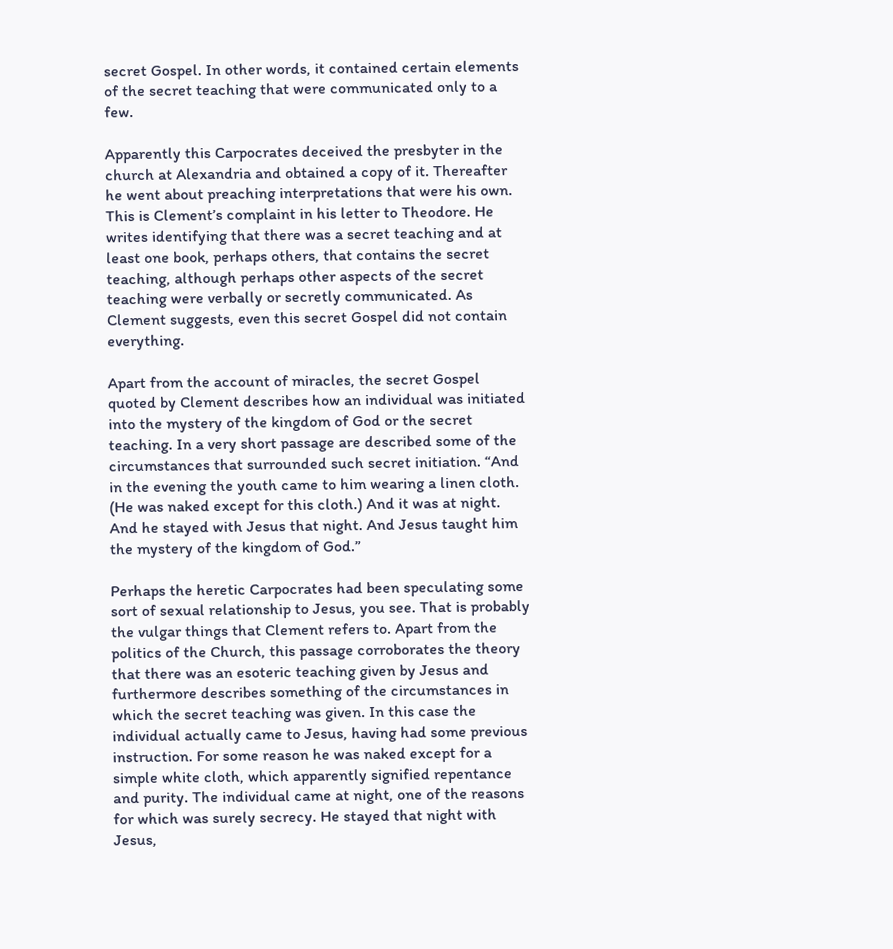secret Gospel. In other words, it contained certain elements of the secret teaching that were communicated only to a few.

Apparently this Carpocrates deceived the presbyter in the church at Alexandria and obtained a copy of it. Thereafter he went about preaching interpretations that were his own. This is Clement’s complaint in his letter to Theodore. He writes identifying that there was a secret teaching and at least one book, perhaps others, that contains the secret teaching, although perhaps other aspects of the secret teaching were verbally or secretly communicated. As Clement suggests, even this secret Gospel did not contain everything.

Apart from the account of miracles, the secret Gospel quoted by Clement describes how an individual was initiated into the mystery of the kingdom of God or the secret teaching. In a very short passage are described some of the circumstances that surrounded such secret initiation. “And in the evening the youth came to him wearing a linen cloth. (He was naked except for this cloth.) And it was at night. And he stayed with Jesus that night. And Jesus taught him the mystery of the kingdom of God.”

Perhaps the heretic Carpocrates had been speculating some sort of sexual relationship to Jesus, you see. That is probably the vulgar things that Clement refers to. Apart from the politics of the Church, this passage corroborates the theory that there was an esoteric teaching given by Jesus and furthermore describes something of the circumstances in which the secret teaching was given. In this case the individual actually came to Jesus, having had some previous instruction. For some reason he was naked except for a simple white cloth, which apparently signified repentance and purity. The individual came at night, one of the reasons for which was surely secrecy. He stayed that night with Jesus,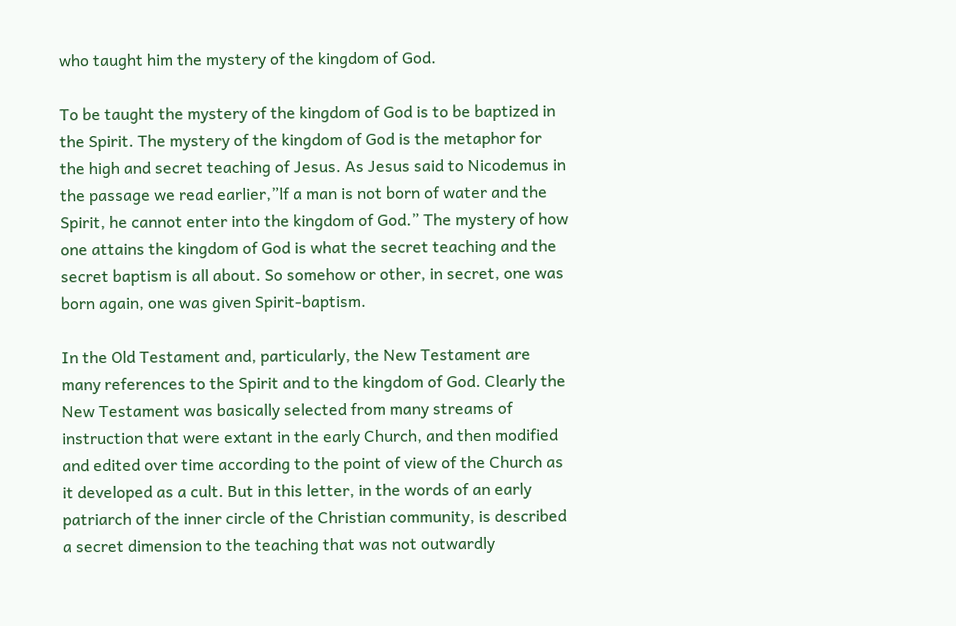who taught him the mystery of the kingdom of God.

To be taught the mystery of the kingdom of God is to be baptized in the Spirit. The mystery of the kingdom of God is the metaphor for the high and secret teaching of Jesus. As Jesus said to Nicodemus in the passage we read earlier,”lf a man is not born of water and the Spirit, he cannot enter into the kingdom of God.” The mystery of how one attains the kingdom of God is what the secret teaching and the secret baptism is all about. So somehow or other, in secret, one was born again, one was given Spirit-baptism.

In the Old Testament and, particularly, the New Testament are many references to the Spirit and to the kingdom of God. Clearly the New Testament was basically selected from many streams of instruction that were extant in the early Church, and then modified and edited over time according to the point of view of the Church as it developed as a cult. But in this letter, in the words of an early patriarch of the inner circle of the Christian community, is described a secret dimension to the teaching that was not outwardly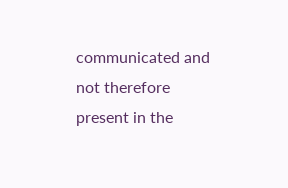communicated and not therefore present in the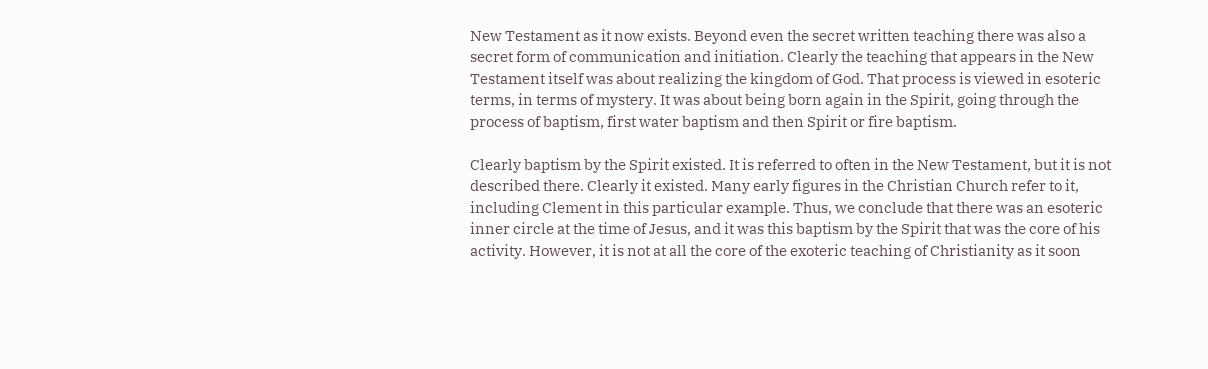New Testament as it now exists. Beyond even the secret written teaching there was also a secret form of communication and initiation. Clearly the teaching that appears in the New Testament itself was about realizing the kingdom of God. That process is viewed in esoteric terms, in terms of mystery. It was about being born again in the Spirit, going through the process of baptism, first water baptism and then Spirit or fire baptism.

Clearly baptism by the Spirit existed. It is referred to often in the New Testament, but it is not described there. Clearly it existed. Many early figures in the Christian Church refer to it, including Clement in this particular example. Thus, we conclude that there was an esoteric inner circle at the time of Jesus, and it was this baptism by the Spirit that was the core of his activity. However, it is not at all the core of the exoteric teaching of Christianity as it soon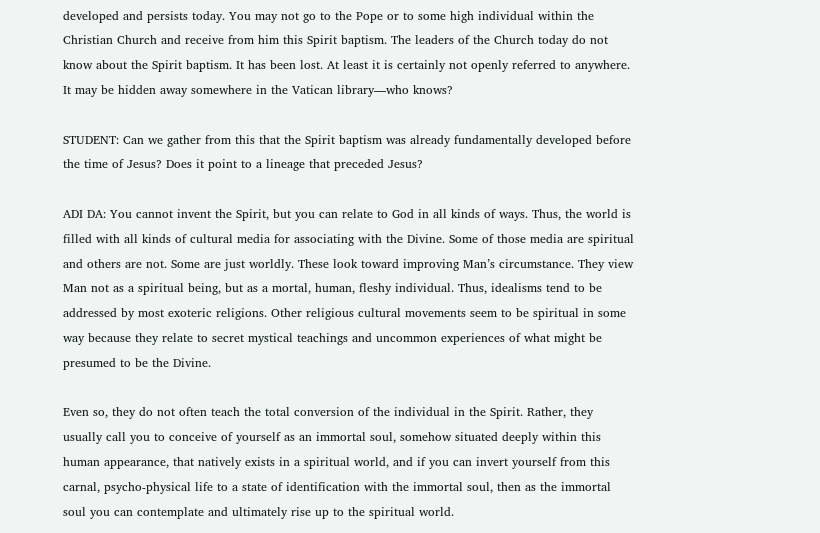developed and persists today. You may not go to the Pope or to some high individual within the Christian Church and receive from him this Spirit baptism. The leaders of the Church today do not know about the Spirit baptism. It has been lost. At least it is certainly not openly referred to anywhere. It may be hidden away somewhere in the Vatican library—who knows?

STUDENT: Can we gather from this that the Spirit baptism was already fundamentally developed before the time of Jesus? Does it point to a lineage that preceded Jesus?

ADI DA: You cannot invent the Spirit, but you can relate to God in all kinds of ways. Thus, the world is filled with all kinds of cultural media for associating with the Divine. Some of those media are spiritual and others are not. Some are just worldly. These look toward improving Man’s circumstance. They view Man not as a spiritual being, but as a mortal, human, fleshy individual. Thus, idealisms tend to be addressed by most exoteric religions. Other religious cultural movements seem to be spiritual in some way because they relate to secret mystical teachings and uncommon experiences of what might be presumed to be the Divine.

Even so, they do not often teach the total conversion of the individual in the Spirit. Rather, they usually call you to conceive of yourself as an immortal soul, somehow situated deeply within this human appearance, that natively exists in a spiritual world, and if you can invert yourself from this carnal, psycho-physical life to a state of identification with the immortal soul, then as the immortal soul you can contemplate and ultimately rise up to the spiritual world.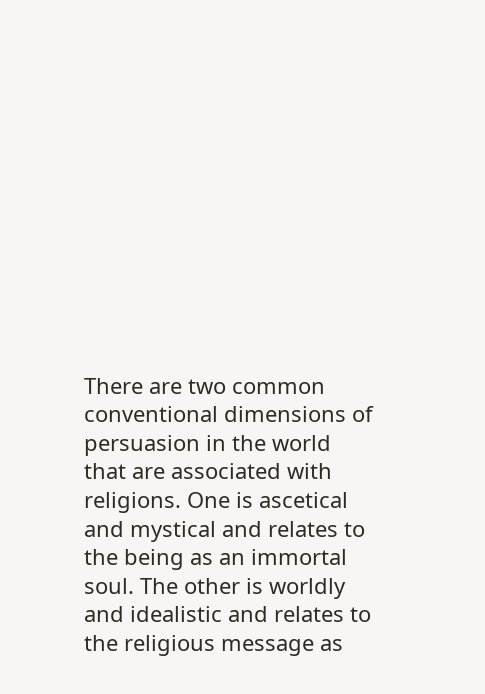There are two common conventional dimensions of persuasion in the world that are associated with religions. One is ascetical and mystical and relates to the being as an immortal soul. The other is worldly and idealistic and relates to the religious message as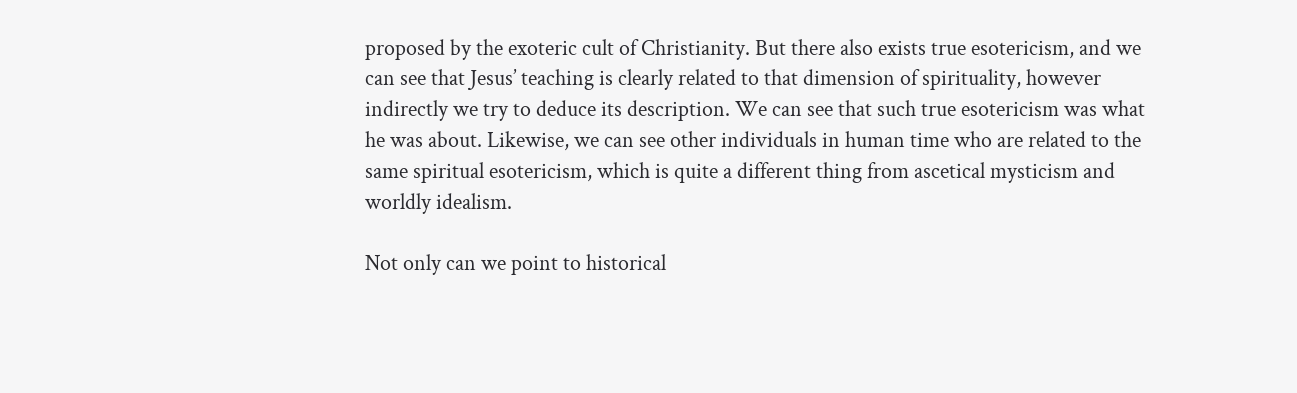proposed by the exoteric cult of Christianity. But there also exists true esotericism, and we can see that Jesus’ teaching is clearly related to that dimension of spirituality, however indirectly we try to deduce its description. We can see that such true esotericism was what he was about. Likewise, we can see other individuals in human time who are related to the same spiritual esotericism, which is quite a different thing from ascetical mysticism and worldly idealism.

Not only can we point to historical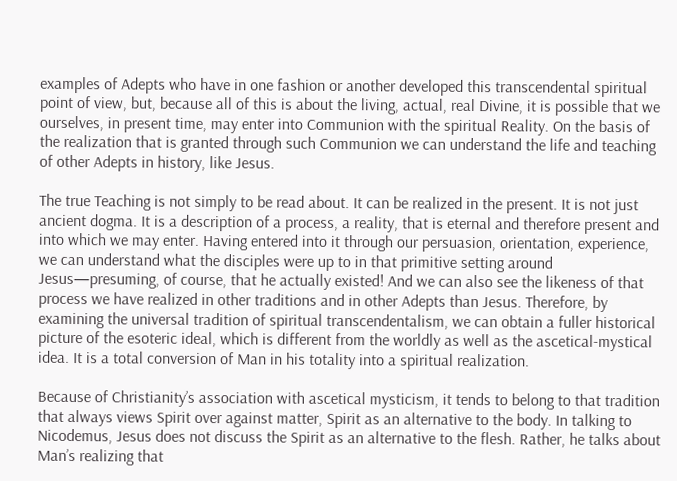examples of Adepts who have in one fashion or another developed this transcendental spiritual point of view, but, because all of this is about the living, actual, real Divine, it is possible that we ourselves, in present time, may enter into Communion with the spiritual Reality. On the basis of the realization that is granted through such Communion we can understand the life and teaching of other Adepts in history, like Jesus.

The true Teaching is not simply to be read about. It can be realized in the present. It is not just ancient dogma. It is a description of a process, a reality, that is eternal and therefore present and into which we may enter. Having entered into it through our persuasion, orientation, experience, we can understand what the disciples were up to in that primitive setting around Jesus—presuming, of course, that he actually existed! And we can also see the likeness of that process we have realized in other traditions and in other Adepts than Jesus. Therefore, by examining the universal tradition of spiritual transcendentalism, we can obtain a fuller historical picture of the esoteric ideal, which is different from the worldly as well as the ascetical-mystical idea. It is a total conversion of Man in his totality into a spiritual realization.

Because of Christianity’s association with ascetical mysticism, it tends to belong to that tradition that always views Spirit over against matter, Spirit as an alternative to the body. In talking to Nicodemus, Jesus does not discuss the Spirit as an alternative to the flesh. Rather, he talks about Man’s realizing that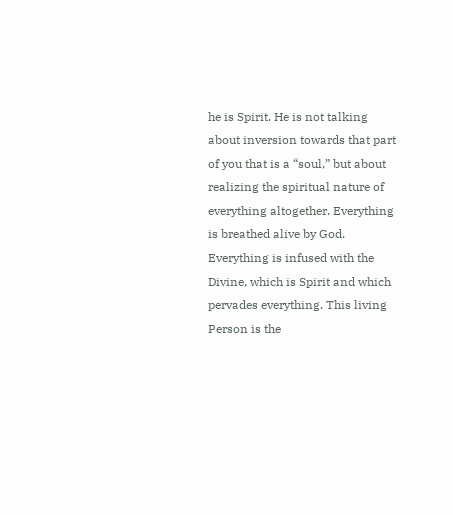he is Spirit. He is not talking about inversion towards that part of you that is a “soul,” but about realizing the spiritual nature of everything altogether. Everything is breathed alive by God. Everything is infused with the Divine, which is Spirit and which pervades everything. This living Person is the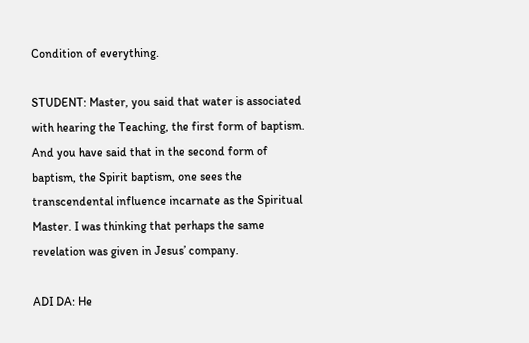Condition of everything.

STUDENT: Master, you said that water is associated with hearing the Teaching, the first form of baptism. And you have said that in the second form of baptism, the Spirit baptism, one sees the transcendental influence incarnate as the Spiritual Master. I was thinking that perhaps the same revelation was given in Jesus’ company.

ADI DA: He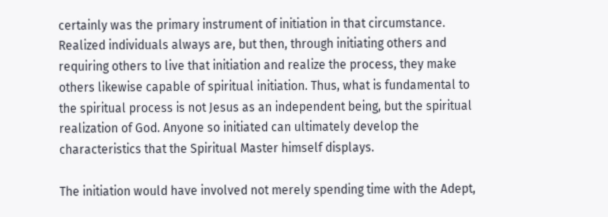certainly was the primary instrument of initiation in that circumstance. Realized individuals always are, but then, through initiating others and requiring others to live that initiation and realize the process, they make others likewise capable of spiritual initiation. Thus, what is fundamental to the spiritual process is not Jesus as an independent being, but the spiritual realization of God. Anyone so initiated can ultimately develop the characteristics that the Spiritual Master himself displays.

The initiation would have involved not merely spending time with the Adept,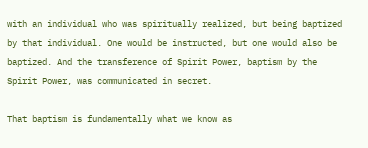with an individual who was spiritually realized, but being baptized by that individual. One would be instructed, but one would also be baptized. And the transference of Spirit Power, baptism by the Spirit Power, was communicated in secret.

That baptism is fundamentally what we know as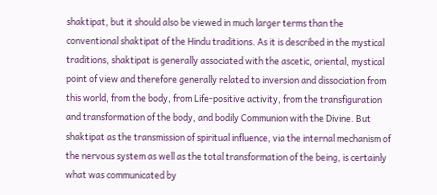shaktipat, but it should also be viewed in much larger terms than the conventional shaktipat of the Hindu traditions. As it is described in the mystical traditions, shaktipat is generally associated with the ascetic, oriental, mystical point of view and therefore generally related to inversion and dissociation from this world, from the body, from Life-positive activity, from the transfiguration and transformation of the body, and bodily Communion with the Divine. But shaktipat as the transmission of spiritual influence, via the internal mechanism of the nervous system as well as the total transformation of the being, is certainly what was communicated by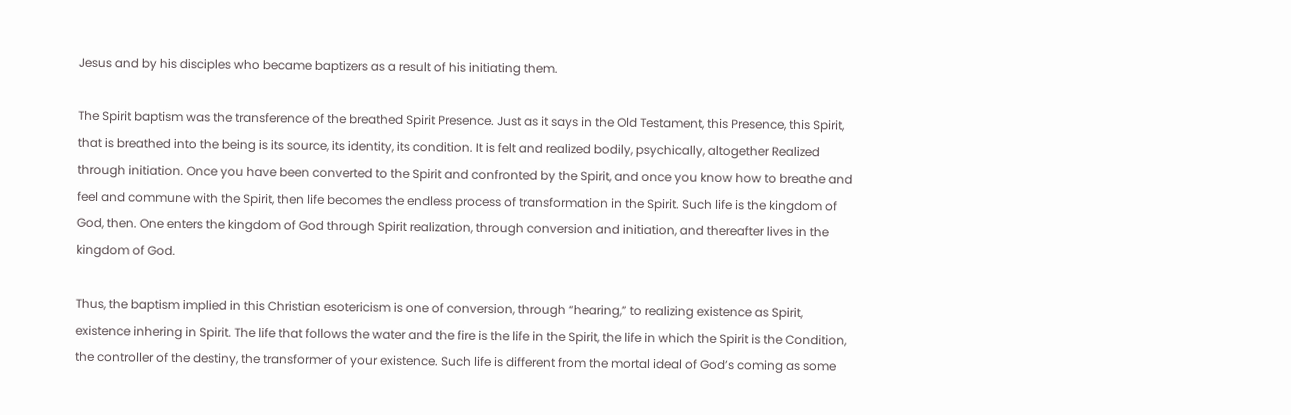Jesus and by his disciples who became baptizers as a result of his initiating them.

The Spirit baptism was the transference of the breathed Spirit Presence. Just as it says in the Old Testament, this Presence, this Spirit, that is breathed into the being is its source, its identity, its condition. It is felt and realized bodily, psychically, altogether Realized through initiation. Once you have been converted to the Spirit and confronted by the Spirit, and once you know how to breathe and feel and commune with the Spirit, then life becomes the endless process of transformation in the Spirit. Such life is the kingdom of God, then. One enters the kingdom of God through Spirit realization, through conversion and initiation, and thereafter lives in the kingdom of God.

Thus, the baptism implied in this Christian esotericism is one of conversion, through “hearing,” to realizing existence as Spirit, existence inhering in Spirit. The life that follows the water and the fire is the life in the Spirit, the life in which the Spirit is the Condition, the controller of the destiny, the transformer of your existence. Such life is different from the mortal ideal of God’s coming as some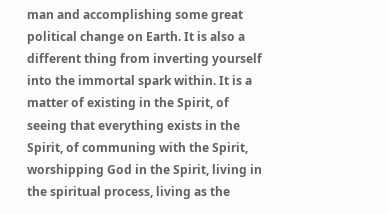man and accomplishing some great political change on Earth. It is also a different thing from inverting yourself into the immortal spark within. It is a matter of existing in the Spirit, of seeing that everything exists in the Spirit, of communing with the Spirit, worshipping God in the Spirit, living in the spiritual process, living as the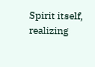Spirit itself, realizing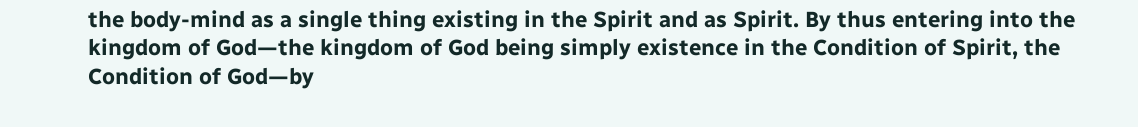the body-mind as a single thing existing in the Spirit and as Spirit. By thus entering into the kingdom of God—the kingdom of God being simply existence in the Condition of Spirit, the Condition of God—by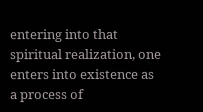entering into that spiritual realization, one enters into existence as a process of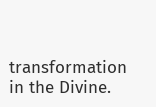transformation in the Divine.